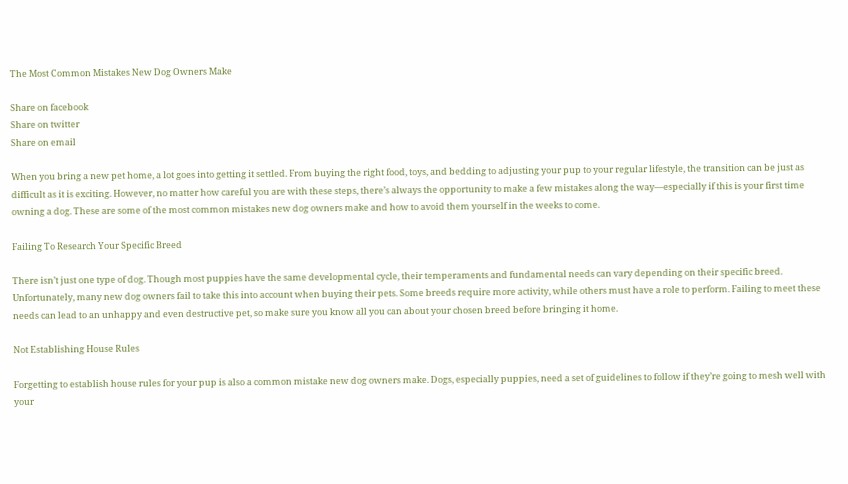The Most Common Mistakes New Dog Owners Make

Share on facebook
Share on twitter
Share on email

When you bring a new pet home, a lot goes into getting it settled. From buying the right food, toys, and bedding to adjusting your pup to your regular lifestyle, the transition can be just as difficult as it is exciting. However, no matter how careful you are with these steps, there’s always the opportunity to make a few mistakes along the way—especially if this is your first time owning a dog. These are some of the most common mistakes new dog owners make and how to avoid them yourself in the weeks to come.

Failing To Research Your Specific Breed

There isn’t just one type of dog. Though most puppies have the same developmental cycle, their temperaments and fundamental needs can vary depending on their specific breed. Unfortunately, many new dog owners fail to take this into account when buying their pets. Some breeds require more activity, while others must have a role to perform. Failing to meet these needs can lead to an unhappy and even destructive pet, so make sure you know all you can about your chosen breed before bringing it home.

Not Establishing House Rules

Forgetting to establish house rules for your pup is also a common mistake new dog owners make. Dogs, especially puppies, need a set of guidelines to follow if they’re going to mesh well with your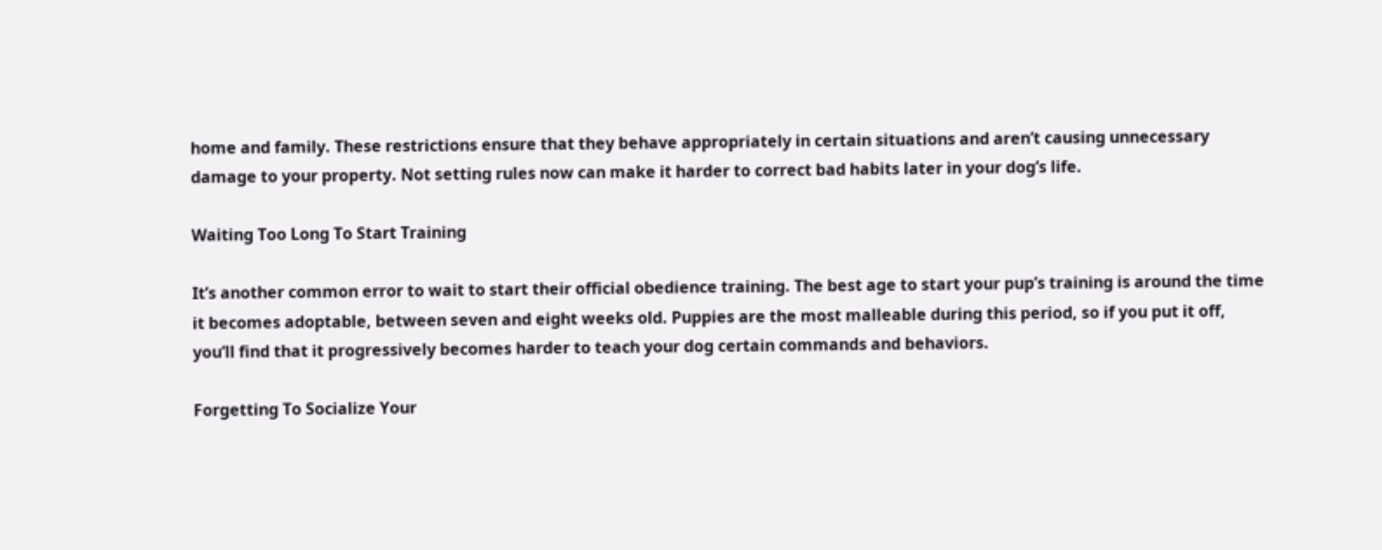home and family. These restrictions ensure that they behave appropriately in certain situations and aren’t causing unnecessary damage to your property. Not setting rules now can make it harder to correct bad habits later in your dog’s life.

Waiting Too Long To Start Training

It’s another common error to wait to start their official obedience training. The best age to start your pup’s training is around the time it becomes adoptable, between seven and eight weeks old. Puppies are the most malleable during this period, so if you put it off, you’ll find that it progressively becomes harder to teach your dog certain commands and behaviors.

Forgetting To Socialize Your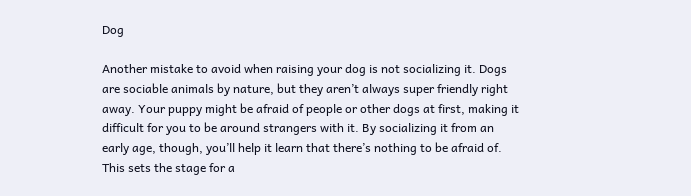Dog

Another mistake to avoid when raising your dog is not socializing it. Dogs are sociable animals by nature, but they aren’t always super friendly right away. Your puppy might be afraid of people or other dogs at first, making it difficult for you to be around strangers with it. By socializing it from an early age, though, you’ll help it learn that there’s nothing to be afraid of. This sets the stage for a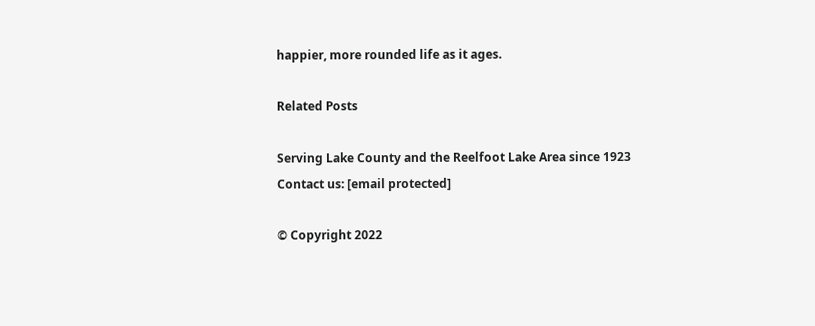happier, more rounded life as it ages.

Related Posts

Serving Lake County and the Reelfoot Lake Area since 1923
Contact us: [email protected]

© Copyright 2022